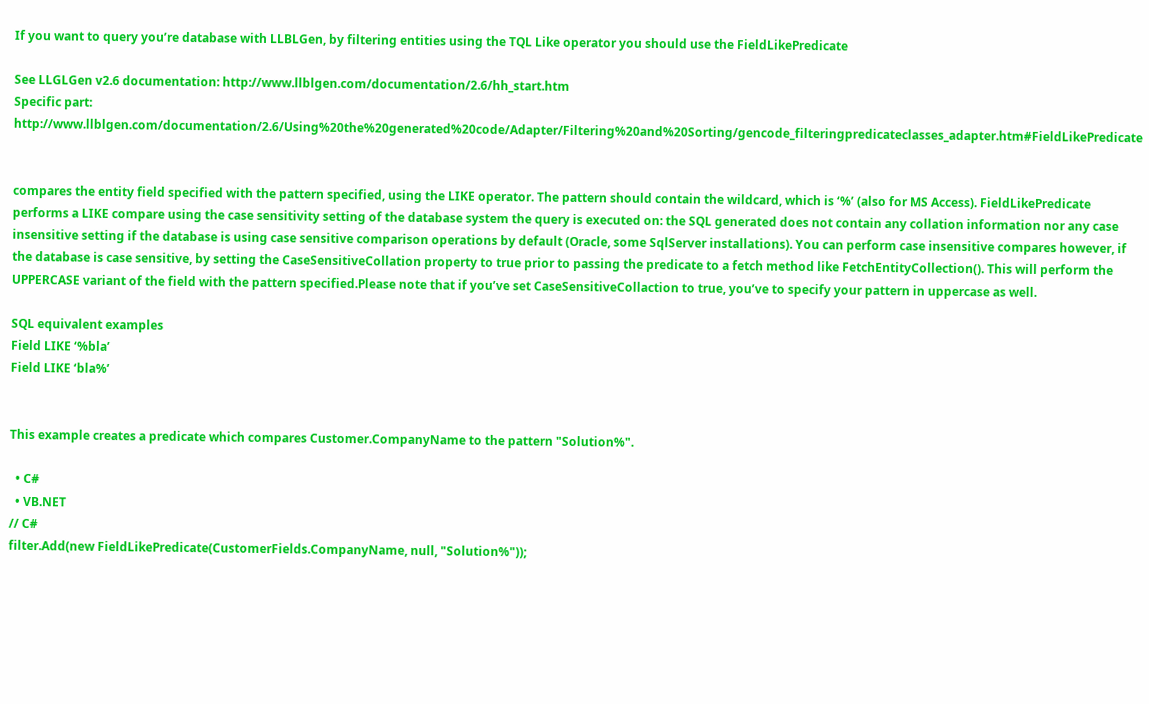If you want to query you’re database with LLBLGen, by filtering entities using the TQL Like operator you should use the FieldLikePredicate

See LLGLGen v2.6 documentation: http://www.llblgen.com/documentation/2.6/hh_start.htm
Specific part: http://www.llblgen.com/documentation/2.6/Using%20the%20generated%20code/Adapter/Filtering%20and%20Sorting/gencode_filteringpredicateclasses_adapter.htm#FieldLikePredicate


compares the entity field specified with the pattern specified, using the LIKE operator. The pattern should contain the wildcard, which is ‘%’ (also for MS Access). FieldLikePredicate performs a LIKE compare using the case sensitivity setting of the database system the query is executed on: the SQL generated does not contain any collation information nor any case insensitive setting if the database is using case sensitive comparison operations by default (Oracle, some SqlServer installations). You can perform case insensitive compares however, if the database is case sensitive, by setting the CaseSensitiveCollation property to true prior to passing the predicate to a fetch method like FetchEntityCollection(). This will perform the UPPERCASE variant of the field with the pattern specified.Please note that if you’ve set CaseSensitiveCollaction to true, you’ve to specify your pattern in uppercase as well.

SQL equivalent examples
Field LIKE ‘%bla’
Field LIKE ‘bla%’


This example creates a predicate which compares Customer.CompanyName to the pattern "Solution%".

  • C#
  • VB.NET
// C#
filter.Add(new FieldLikePredicate(CustomerFields.CompanyName, null, "Solution%"));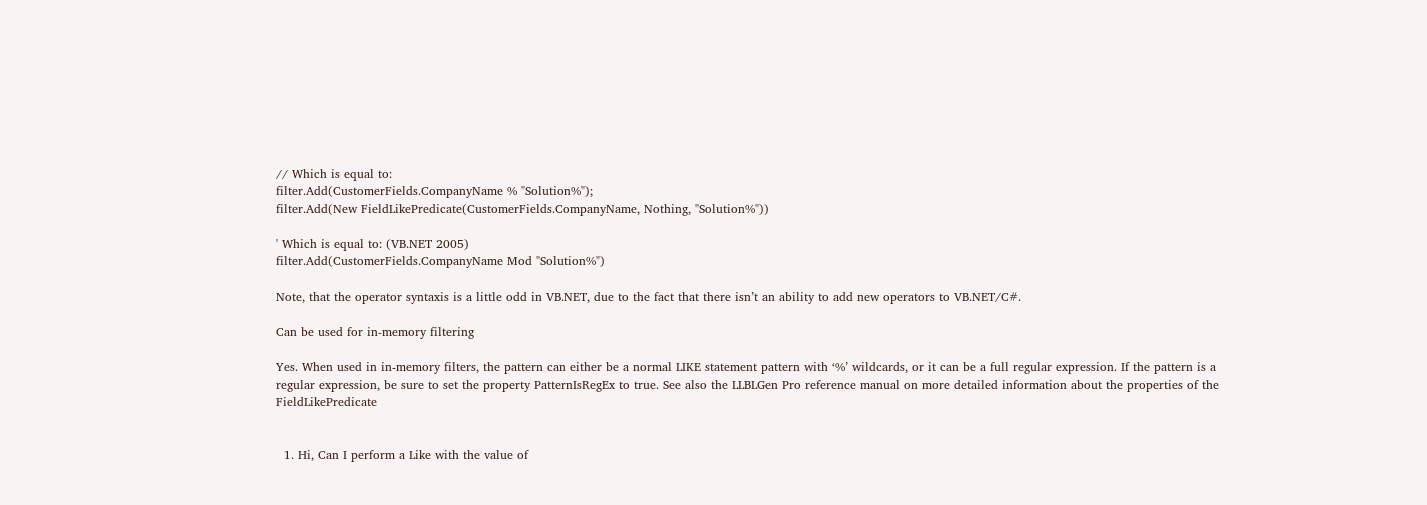// Which is equal to:
filter.Add(CustomerFields.CompanyName % "Solution%");
filter.Add(New FieldLikePredicate(CustomerFields.CompanyName, Nothing, "Solution%"))

' Which is equal to: (VB.NET 2005)
filter.Add(CustomerFields.CompanyName Mod "Solution%")

Note, that the operator syntaxis is a little odd in VB.NET, due to the fact that there isn’t an ability to add new operators to VB.NET/C#.

Can be used for in-memory filtering

Yes. When used in in-memory filters, the pattern can either be a normal LIKE statement pattern with ‘%’ wildcards, or it can be a full regular expression. If the pattern is a regular expression, be sure to set the property PatternIsRegEx to true. See also the LLBLGen Pro reference manual on more detailed information about the properties of the FieldLikePredicate


  1. Hi, Can I perform a Like with the value of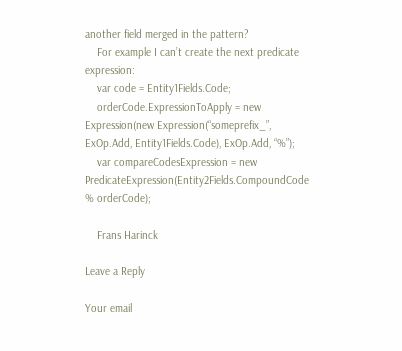another field merged in the pattern?
    For example I can’t create the next predicate expression:
    var code = Entity1Fields.Code;
    orderCode.ExpressionToApply = new Expression(new Expression(“someprefix_”, ExOp.Add, Entity1Fields.Code), ExOp.Add, “%”);
    var compareCodesExpression = new PredicateExpression(Entity2Fields.CompoundCode % orderCode);

    Frans Harinck

Leave a Reply

Your email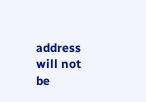address will not be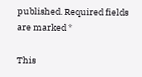published. Required fields are marked *

This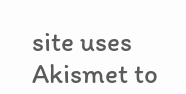site uses Akismet to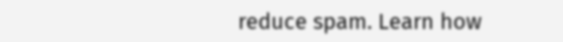reduce spam. Learn how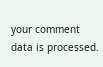your comment data is processed.